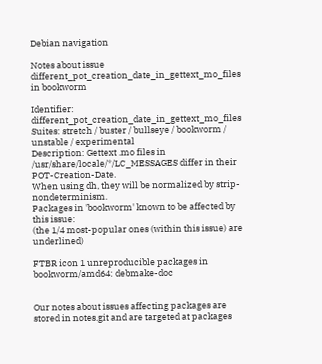Debian navigation

Notes about issue different_pot_creation_date_in_gettext_mo_files in bookworm

Identifier: different_pot_creation_date_in_gettext_mo_files
Suites: stretch / buster / bullseye / bookworm / unstable / experimental
Description: Gettext .mo files in /usr/share/locale/*/LC_MESSAGES differ in their POT-Creation-Date.
When using dh, they will be normalized by strip-nondeterminism.
Packages in 'bookworm' known to be affected by this issue:
(the 1/4 most-popular ones (within this issue) are underlined)

FTBR icon 1 unreproducible packages in bookworm/amd64: debmake-doc


Our notes about issues affecting packages are stored in notes.git and are targeted at packages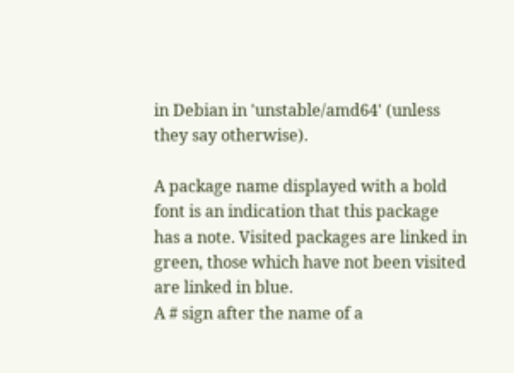in Debian in 'unstable/amd64' (unless they say otherwise).

A package name displayed with a bold font is an indication that this package has a note. Visited packages are linked in green, those which have not been visited are linked in blue.
A # sign after the name of a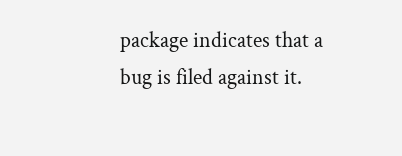package indicates that a bug is filed against it.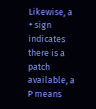Likewise, a + sign indicates there is a patch available, a P means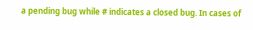a pending bug while # indicates a closed bug. In cases of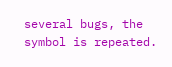several bugs, the symbol is repeated.